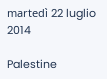martedì 22 luglio 2014

Palestine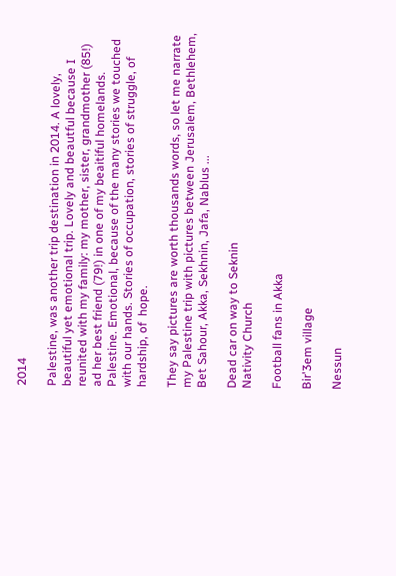2014

Palestine, was another trip destination in 2014. A lovely, beautiful yet emotional trip. Lovely and beautful because I reunited with my family: my mother, sister, grandmother (85!) ad her best friend (79!) in one of my beaitiful homelands. Palestine. Emotional, because of the many stories we touched with our hands. Stories of occupation, stories of struggle, of hardship, of  hope.

They say pictures are worth thousands words, so let me narrate my Palestine trip with pictures between Jerusalem, Bethlehem, Bet Sahour, Akka, Sekhnin, Jafa, Nablus ...

Dead car on way to Seknin
Nativity Church

Football fans in Akka

Bir'3em village

Nessun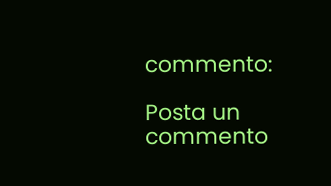commento:

Posta un commento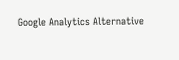Google Analytics Alternative